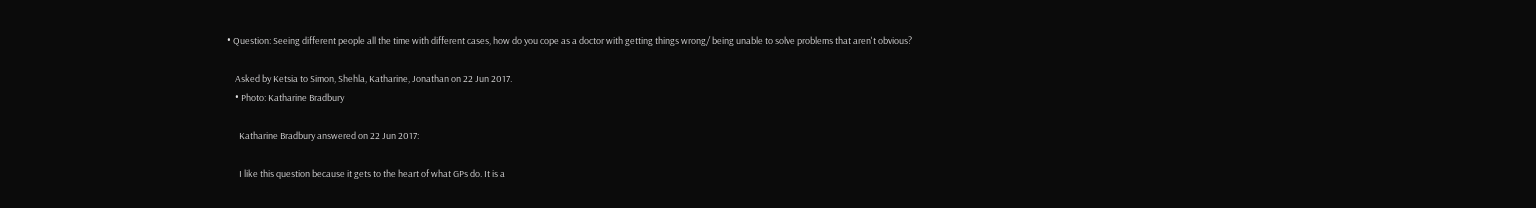• Question: Seeing different people all the time with different cases, how do you cope as a doctor with getting things wrong/ being unable to solve problems that aren't obvious?

    Asked by Ketsia to Simon, Shehla, Katharine, Jonathan on 22 Jun 2017.
    • Photo: Katharine Bradbury

      Katharine Bradbury answered on 22 Jun 2017:

      I like this question because it gets to the heart of what GPs do. It is a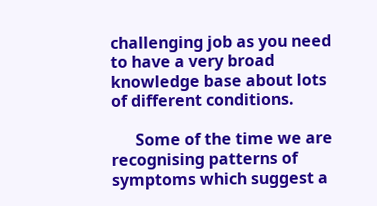challenging job as you need to have a very broad knowledge base about lots of different conditions.

      Some of the time we are recognising patterns of symptoms which suggest a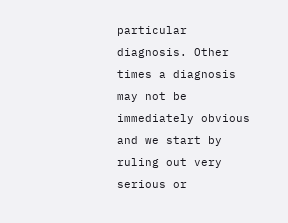particular diagnosis. Other times a diagnosis may not be immediately obvious and we start by ruling out very serious or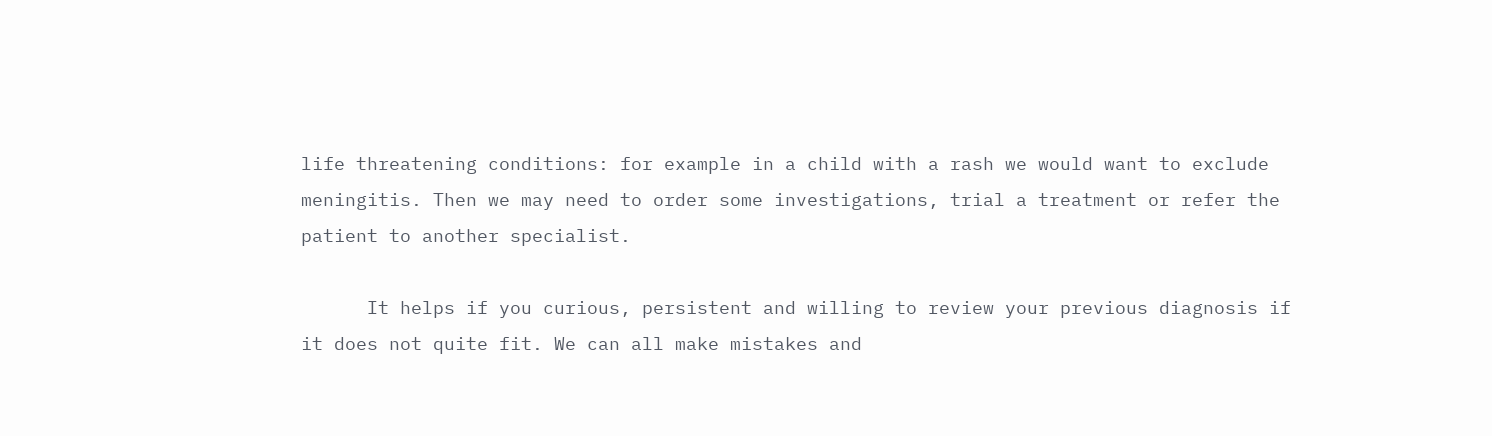life threatening conditions: for example in a child with a rash we would want to exclude meningitis. Then we may need to order some investigations, trial a treatment or refer the patient to another specialist.

      It helps if you curious, persistent and willing to review your previous diagnosis if it does not quite fit. We can all make mistakes and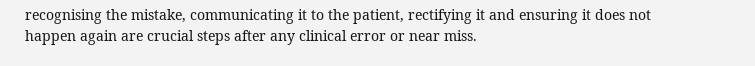recognising the mistake, communicating it to the patient, rectifying it and ensuring it does not happen again are crucial steps after any clinical error or near miss.